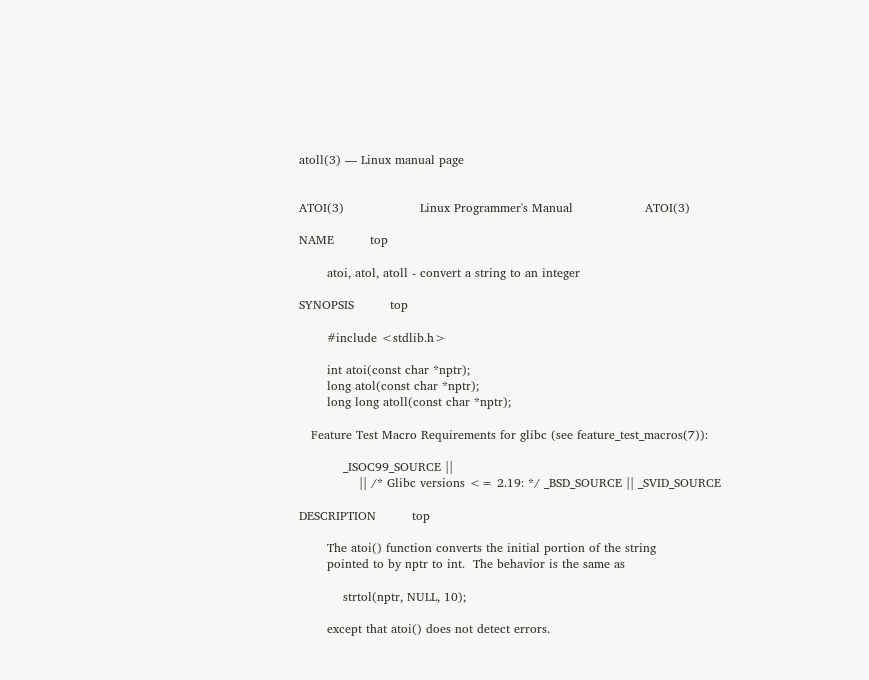atoll(3) — Linux manual page


ATOI(3)                   Linux Programmer's Manual                  ATOI(3)

NAME         top

       atoi, atol, atoll - convert a string to an integer

SYNOPSIS         top

       #include <stdlib.h>

       int atoi(const char *nptr);
       long atol(const char *nptr);
       long long atoll(const char *nptr);

   Feature Test Macro Requirements for glibc (see feature_test_macros(7)):

           _ISOC99_SOURCE ||
               || /* Glibc versions <= 2.19: */ _BSD_SOURCE || _SVID_SOURCE

DESCRIPTION         top

       The atoi() function converts the initial portion of the string
       pointed to by nptr to int.  The behavior is the same as

           strtol(nptr, NULL, 10);

       except that atoi() does not detect errors.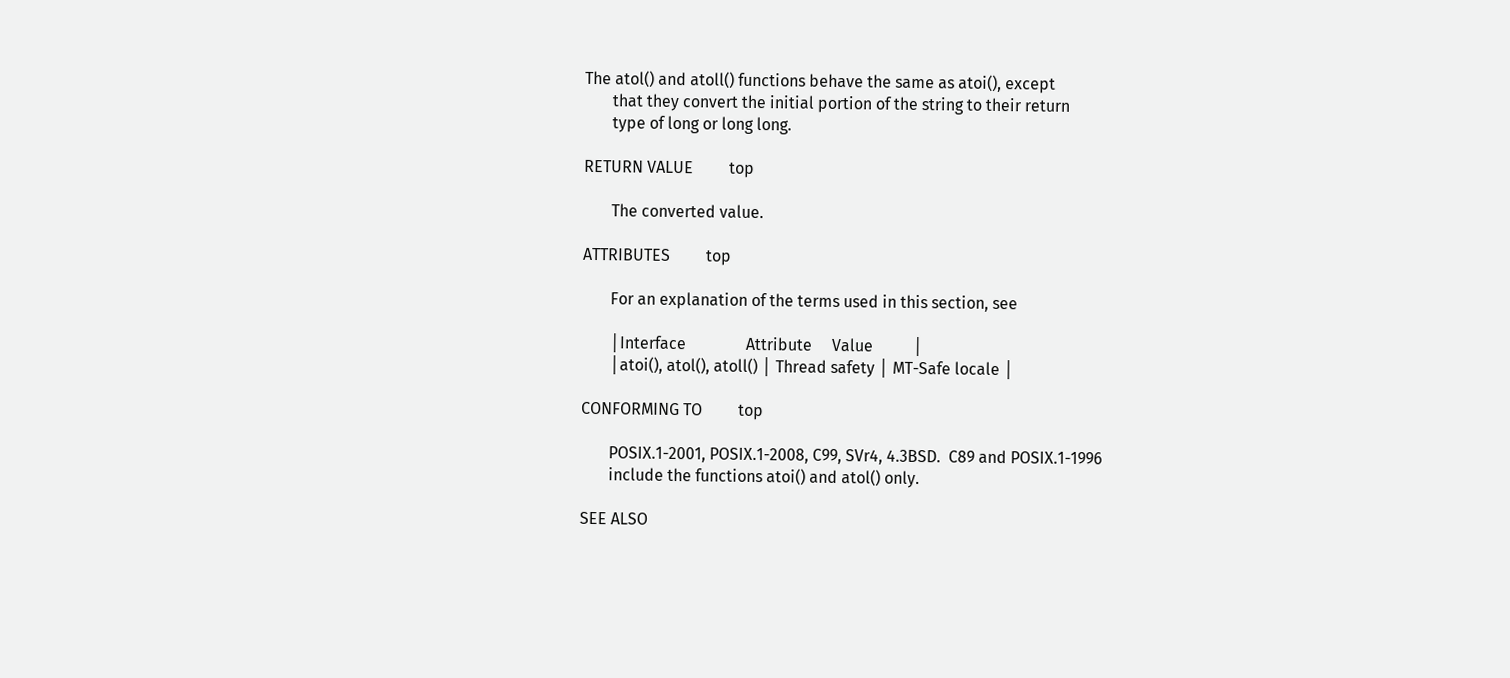The atol() and atoll() functions behave the same as atoi(), except
       that they convert the initial portion of the string to their return
       type of long or long long.

RETURN VALUE         top

       The converted value.

ATTRIBUTES         top

       For an explanation of the terms used in this section, see

       │Interface               Attribute     Value          │
       │atoi(), atol(), atoll() │ Thread safety │ MT-Safe locale │

CONFORMING TO         top

       POSIX.1-2001, POSIX.1-2008, C99, SVr4, 4.3BSD.  C89 and POSIX.1-1996
       include the functions atoi() and atol() only.

SEE ALSO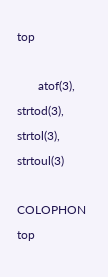top

       atof(3), strtod(3), strtol(3), strtoul(3)

COLOPHON         top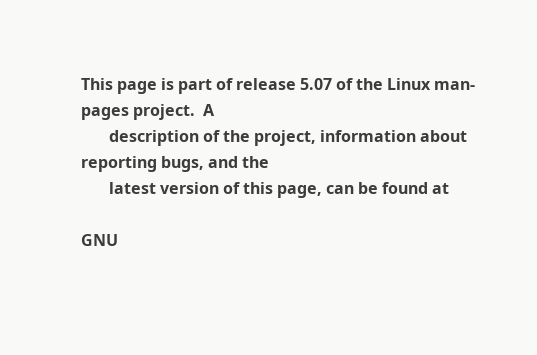This page is part of release 5.07 of the Linux man-pages project.  A
       description of the project, information about reporting bugs, and the
       latest version of this page, can be found at

GNU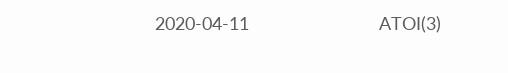2020-04-11                          ATOI(3)